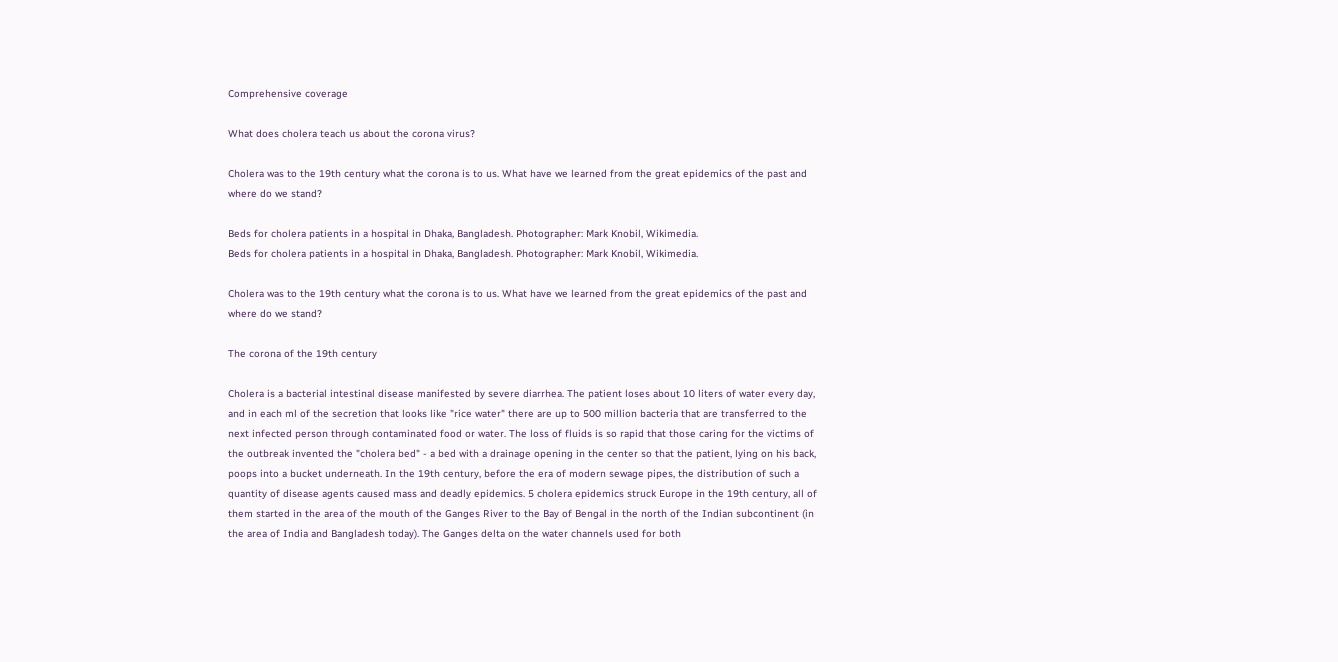Comprehensive coverage

What does cholera teach us about the corona virus?

Cholera was to the 19th century what the corona is to us. What have we learned from the great epidemics of the past and where do we stand?

Beds for cholera patients in a hospital in Dhaka, Bangladesh. Photographer: Mark Knobil, Wikimedia.
Beds for cholera patients in a hospital in Dhaka, Bangladesh. Photographer: Mark Knobil, Wikimedia.

Cholera was to the 19th century what the corona is to us. What have we learned from the great epidemics of the past and where do we stand?

The corona of the 19th century

Cholera is a bacterial intestinal disease manifested by severe diarrhea. The patient loses about 10 liters of water every day, and in each ml of the secretion that looks like "rice water" there are up to 500 million bacteria that are transferred to the next infected person through contaminated food or water. The loss of fluids is so rapid that those caring for the victims of the outbreak invented the "cholera bed" - a bed with a drainage opening in the center so that the patient, lying on his back, poops into a bucket underneath. In the 19th century, before the era of modern sewage pipes, the distribution of such a quantity of disease agents caused mass and deadly epidemics. 5 cholera epidemics struck Europe in the 19th century, all of them started in the area of the mouth of the Ganges River to the Bay of Bengal in the north of the Indian subcontinent (in the area of India and Bangladesh today). The Ganges delta on the water channels used for both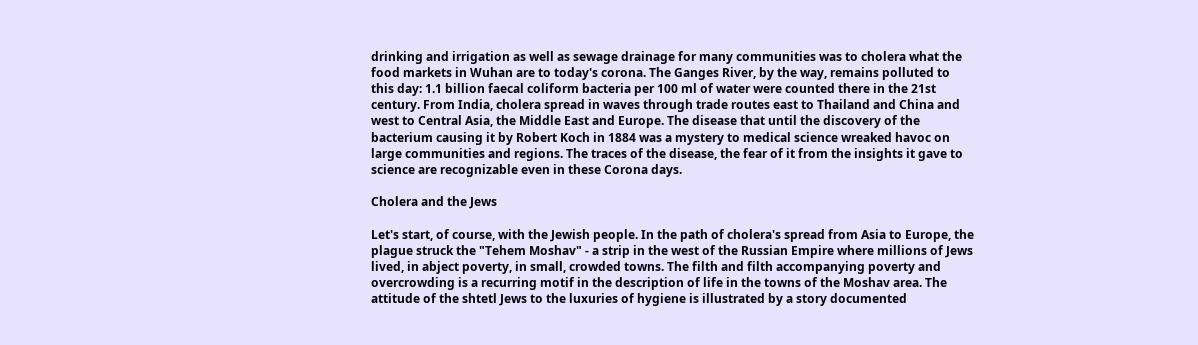drinking and irrigation as well as sewage drainage for many communities was to cholera what the food markets in Wuhan are to today's corona. The Ganges River, by the way, remains polluted to this day: 1.1 billion faecal coliform bacteria per 100 ml of water were counted there in the 21st century. From India, cholera spread in waves through trade routes east to Thailand and China and west to Central Asia, the Middle East and Europe. The disease that until the discovery of the bacterium causing it by Robert Koch in 1884 was a mystery to medical science wreaked havoc on large communities and regions. The traces of the disease, the fear of it from the insights it gave to science are recognizable even in these Corona days.

Cholera and the Jews

Let's start, of course, with the Jewish people. In the path of cholera's spread from Asia to Europe, the plague struck the "Tehem Moshav" - a strip in the west of the Russian Empire where millions of Jews lived, in abject poverty, in small, crowded towns. The filth and filth accompanying poverty and overcrowding is a recurring motif in the description of life in the towns of the Moshav area. The attitude of the shtetl Jews to the luxuries of hygiene is illustrated by a story documented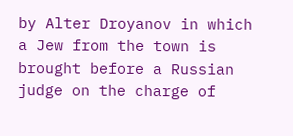by Alter Droyanov in which a Jew from the town is brought before a Russian judge on the charge of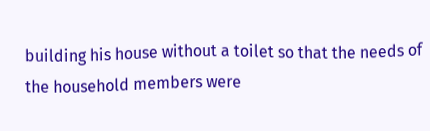building his house without a toilet so that the needs of the household members were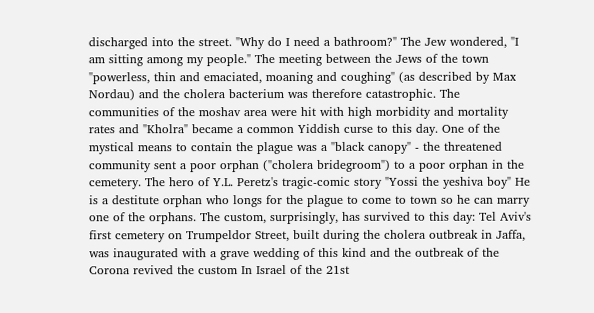discharged into the street. "Why do I need a bathroom?" The Jew wondered, "I am sitting among my people." The meeting between the Jews of the town "powerless, thin and emaciated, moaning and coughing" (as described by Max Nordau) and the cholera bacterium was therefore catastrophic. The communities of the moshav area were hit with high morbidity and mortality rates and "Kholra" became a common Yiddish curse to this day. One of the mystical means to contain the plague was a "black canopy" - the threatened community sent a poor orphan ("cholera bridegroom") to a poor orphan in the cemetery. The hero of Y.L. Peretz's tragic-comic story "Yossi the yeshiva boy" He is a destitute orphan who longs for the plague to come to town so he can marry one of the orphans. The custom, surprisingly, has survived to this day: Tel Aviv's first cemetery on Trumpeldor Street, built during the cholera outbreak in Jaffa, was inaugurated with a grave wedding of this kind and the outbreak of the Corona revived the custom In Israel of the 21st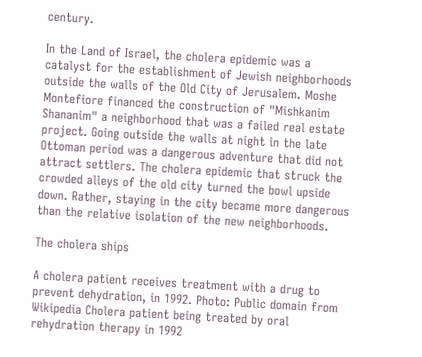century.

In the Land of Israel, the cholera epidemic was a catalyst for the establishment of Jewish neighborhoods outside the walls of the Old City of Jerusalem. Moshe Montefiore financed the construction of "Mishkanim Shananim" a neighborhood that was a failed real estate project. Going outside the walls at night in the late Ottoman period was a dangerous adventure that did not attract settlers. The cholera epidemic that struck the crowded alleys of the old city turned the bowl upside down. Rather, staying in the city became more dangerous than the relative isolation of the new neighborhoods.

The cholera ships

A cholera patient receives treatment with a drug to prevent dehydration, in 1992. Photo: Public domain from Wikipedia Cholera patient being treated by oral rehydration therapy in 1992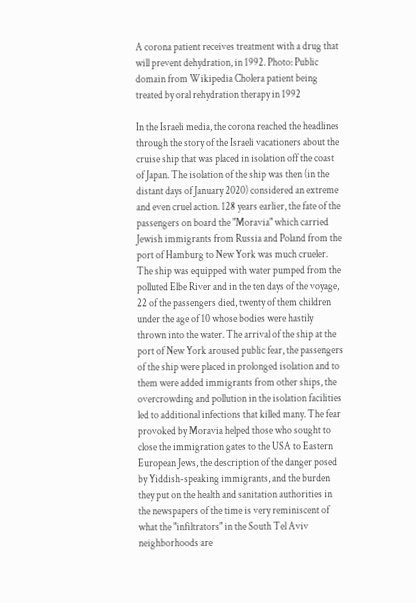A corona patient receives treatment with a drug that will prevent dehydration, in 1992. Photo: Public domain from Wikipedia Cholera patient being treated by oral rehydration therapy in 1992

In the Israeli media, the corona reached the headlines through the story of the Israeli vacationers about the cruise ship that was placed in isolation off the coast of Japan. The isolation of the ship was then (in the distant days of January 2020) considered an extreme and even cruel action. 128 years earlier, the fate of the passengers on board the "Moravia" which carried Jewish immigrants from Russia and Poland from the port of Hamburg to New York was much crueler. The ship was equipped with water pumped from the polluted Elbe River and in the ten days of the voyage, 22 of the passengers died, twenty of them children under the age of 10 whose bodies were hastily thrown into the water. The arrival of the ship at the port of New York aroused public fear, the passengers of the ship were placed in prolonged isolation and to them were added immigrants from other ships, the overcrowding and pollution in the isolation facilities led to additional infections that killed many. The fear provoked by Moravia helped those who sought to close the immigration gates to the USA to Eastern European Jews, the description of the danger posed by Yiddish-speaking immigrants, and the burden they put on the health and sanitation authorities in the newspapers of the time is very reminiscent of what the "infiltrators" in the South Tel Aviv neighborhoods are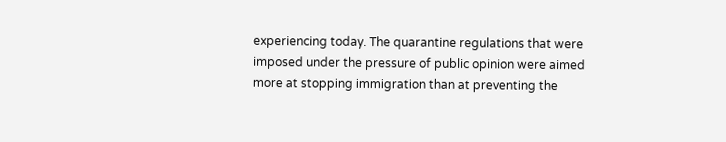experiencing today. The quarantine regulations that were imposed under the pressure of public opinion were aimed more at stopping immigration than at preventing the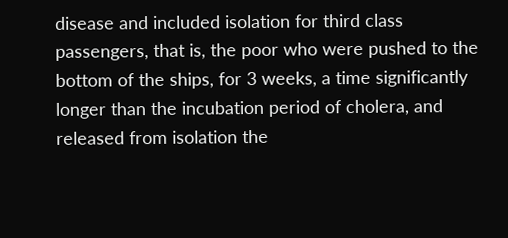disease and included isolation for third class passengers, that is, the poor who were pushed to the bottom of the ships, for 3 weeks, a time significantly longer than the incubation period of cholera, and released from isolation the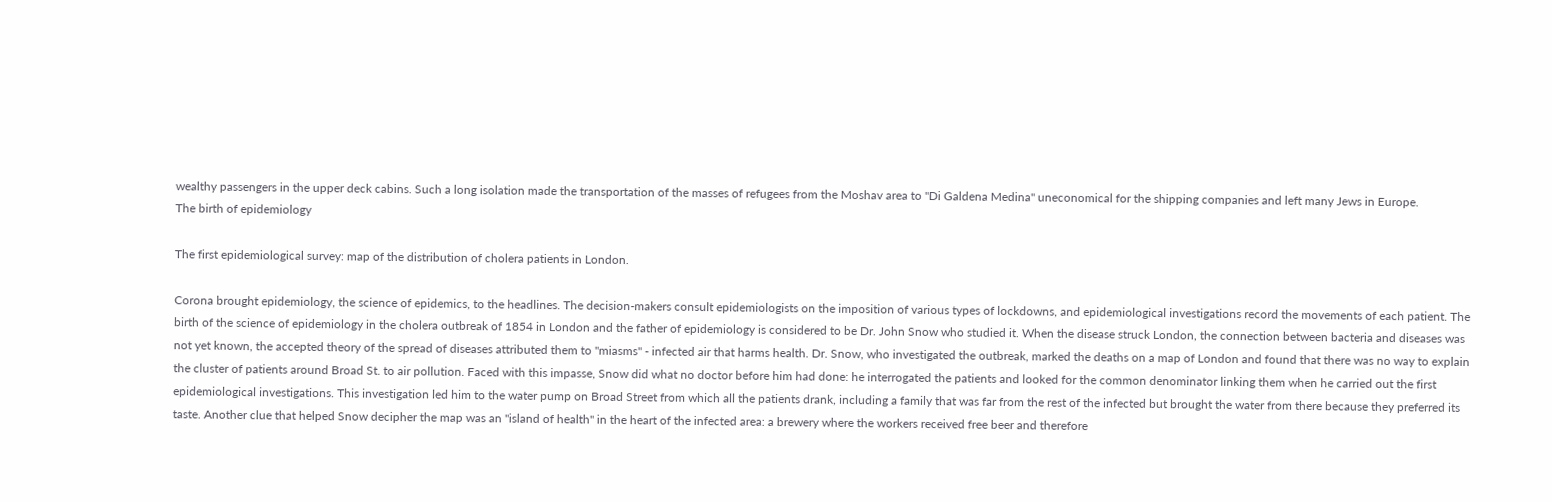wealthy passengers in the upper deck cabins. Such a long isolation made the transportation of the masses of refugees from the Moshav area to "Di Galdena Medina" uneconomical for the shipping companies and left many Jews in Europe.
The birth of epidemiology

The first epidemiological survey: map of the distribution of cholera patients in London.

Corona brought epidemiology, the science of epidemics, to the headlines. The decision-makers consult epidemiologists on the imposition of various types of lockdowns, and epidemiological investigations record the movements of each patient. The birth of the science of epidemiology in the cholera outbreak of 1854 in London and the father of epidemiology is considered to be Dr. John Snow who studied it. When the disease struck London, the connection between bacteria and diseases was not yet known, the accepted theory of the spread of diseases attributed them to "miasms" - infected air that harms health. Dr. Snow, who investigated the outbreak, marked the deaths on a map of London and found that there was no way to explain the cluster of patients around Broad St. to air pollution. Faced with this impasse, Snow did what no doctor before him had done: he interrogated the patients and looked for the common denominator linking them when he carried out the first epidemiological investigations. This investigation led him to the water pump on Broad Street from which all the patients drank, including a family that was far from the rest of the infected but brought the water from there because they preferred its taste. Another clue that helped Snow decipher the map was an "island of health" in the heart of the infected area: a brewery where the workers received free beer and therefore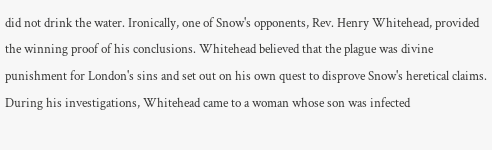did not drink the water. Ironically, one of Snow's opponents, Rev. Henry Whitehead, provided the winning proof of his conclusions. Whitehead believed that the plague was divine punishment for London's sins and set out on his own quest to disprove Snow's heretical claims. During his investigations, Whitehead came to a woman whose son was infected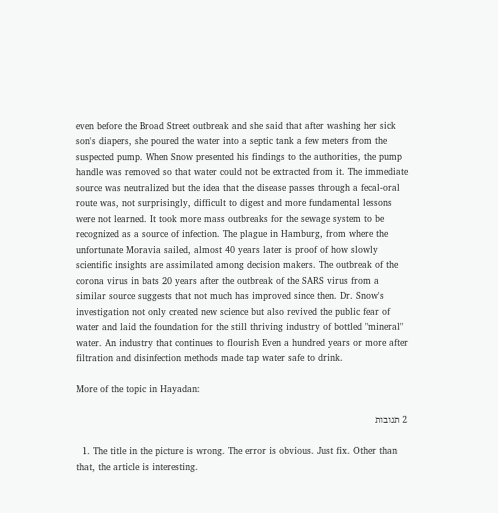even before the Broad Street outbreak and she said that after washing her sick son's diapers, she poured the water into a septic tank a few meters from the suspected pump. When Snow presented his findings to the authorities, the pump handle was removed so that water could not be extracted from it. The immediate source was neutralized but the idea that the disease passes through a fecal-oral route was, not surprisingly, difficult to digest and more fundamental lessons were not learned. It took more mass outbreaks for the sewage system to be recognized as a source of infection. The plague in Hamburg, from where the unfortunate Moravia sailed, almost 40 years later is proof of how slowly scientific insights are assimilated among decision makers. The outbreak of the corona virus in bats 20 years after the outbreak of the SARS virus from a similar source suggests that not much has improved since then. Dr. Snow's investigation not only created new science but also revived the public fear of water and laid the foundation for the still thriving industry of bottled "mineral" water. An industry that continues to flourish Even a hundred years or more after filtration and disinfection methods made tap water safe to drink.

More of the topic in Hayadan:

2 תגובות

  1. The title in the picture is wrong. The error is obvious. Just fix. Other than that, the article is interesting.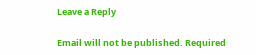Leave a Reply

Email will not be published. Required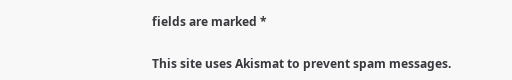fields are marked *

This site uses Akismat to prevent spam messages.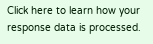Click here to learn how your response data is processed.